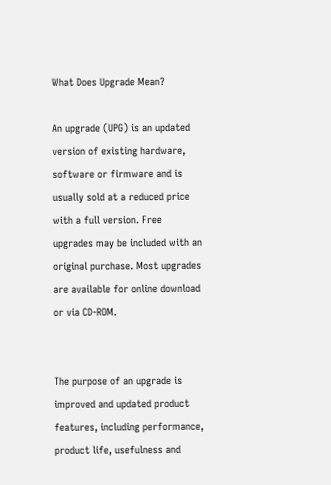What Does Upgrade Mean?

An upgrade (UPG) is an updated version of existing hardware, software or firmware and is usually sold at a reduced price with a full version. Free upgrades may be included with an original purchase. Most upgrades are available for online download or via CD-ROM.


The purpose of an upgrade is improved and updated product features, including performance, product life, usefulness and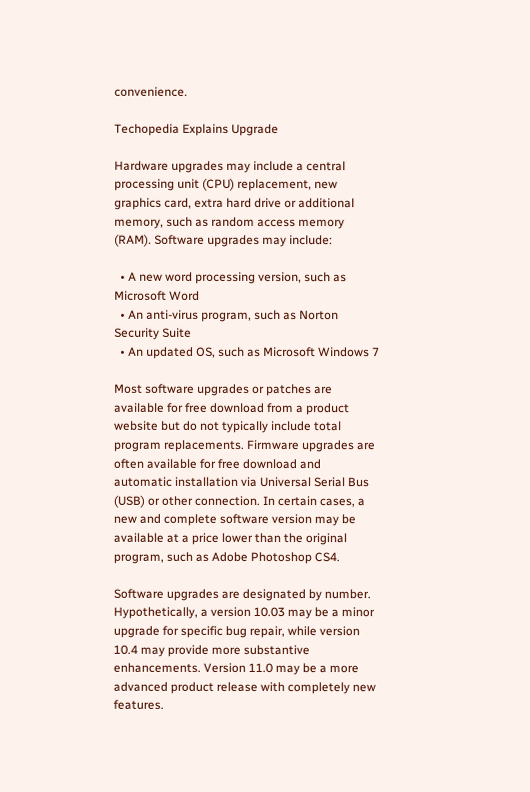convenience.

Techopedia Explains Upgrade

Hardware upgrades may include a central processing unit (CPU) replacement, new graphics card, extra hard drive or additional memory, such as random access memory (RAM). Software upgrades may include:

  • A new word processing version, such as Microsoft Word
  • An anti-virus program, such as Norton Security Suite
  • An updated OS, such as Microsoft Windows 7

Most software upgrades or patches are available for free download from a product website but do not typically include total program replacements. Firmware upgrades are often available for free download and automatic installation via Universal Serial Bus (USB) or other connection. In certain cases, a new and complete software version may be available at a price lower than the original program, such as Adobe Photoshop CS4.

Software upgrades are designated by number. Hypothetically, a version 10.03 may be a minor upgrade for specific bug repair, while version 10.4 may provide more substantive enhancements. Version 11.0 may be a more advanced product release with completely new features.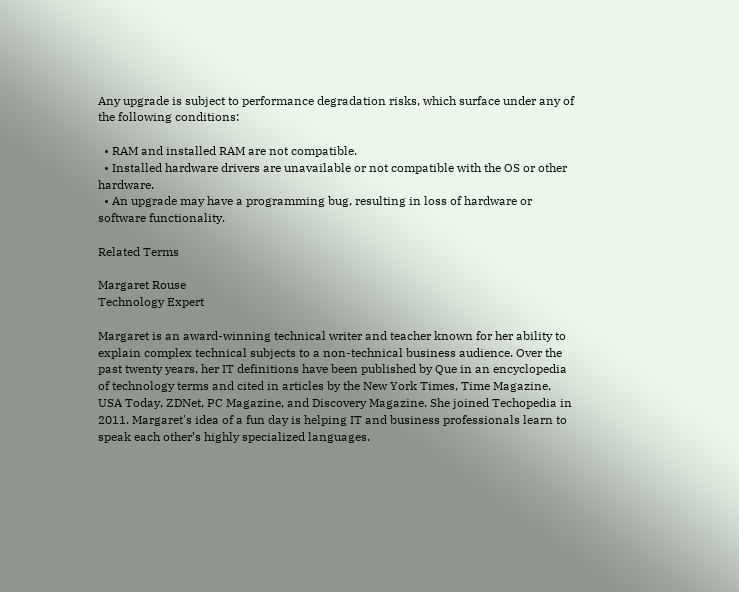Any upgrade is subject to performance degradation risks, which surface under any of the following conditions:

  • RAM and installed RAM are not compatible.
  • Installed hardware drivers are unavailable or not compatible with the OS or other hardware.
  • An upgrade may have a programming bug, resulting in loss of hardware or software functionality.

Related Terms

Margaret Rouse
Technology Expert

Margaret is an award-winning technical writer and teacher known for her ability to explain complex technical subjects to a non-technical business audience. Over the past twenty years, her IT definitions have been published by Que in an encyclopedia of technology terms and cited in articles by the New York Times, Time Magazine, USA Today, ZDNet, PC Magazine, and Discovery Magazine. She joined Techopedia in 2011. Margaret's idea of a fun day is helping IT and business professionals learn to speak each other’s highly specialized languages.